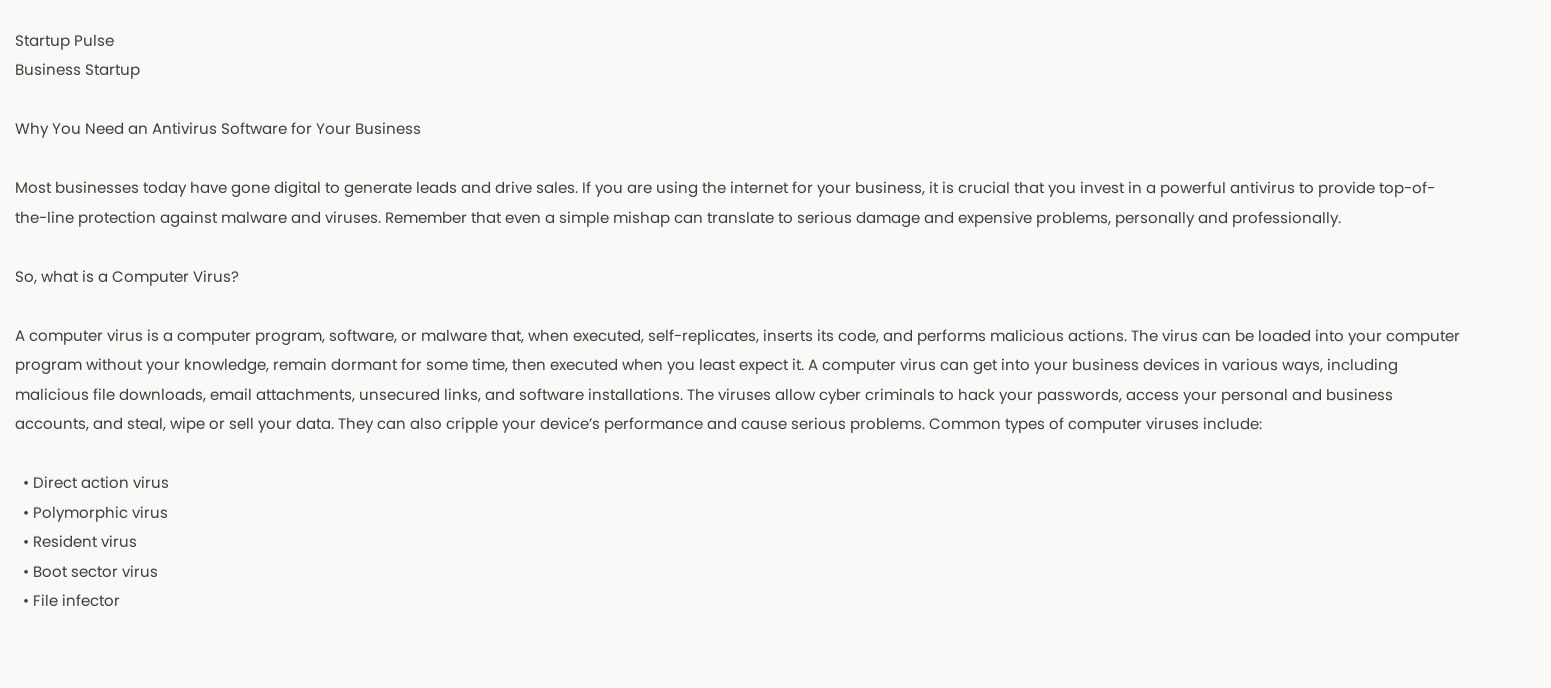Startup Pulse
Business Startup

Why You Need an Antivirus Software for Your Business

Most businesses today have gone digital to generate leads and drive sales. If you are using the internet for your business, it is crucial that you invest in a powerful antivirus to provide top-of-the-line protection against malware and viruses. Remember that even a simple mishap can translate to serious damage and expensive problems, personally and professionally.

So, what is a Computer Virus?

A computer virus is a computer program, software, or malware that, when executed, self-replicates, inserts its code, and performs malicious actions. The virus can be loaded into your computer program without your knowledge, remain dormant for some time, then executed when you least expect it. A computer virus can get into your business devices in various ways, including malicious file downloads, email attachments, unsecured links, and software installations. The viruses allow cyber criminals to hack your passwords, access your personal and business accounts, and steal, wipe or sell your data. They can also cripple your device’s performance and cause serious problems. Common types of computer viruses include:

  • Direct action virus
  • Polymorphic virus
  • Resident virus
  • Boot sector virus
  • File infector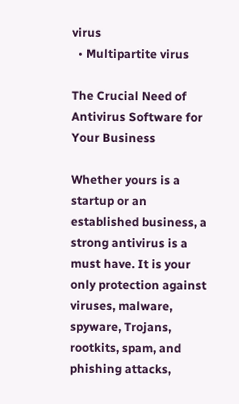virus
  • Multipartite virus

The Crucial Need of Antivirus Software for Your Business

Whether yours is a startup or an established business, a strong antivirus is a must have. It is your only protection against viruses, malware, spyware, Trojans, rootkits, spam, and phishing attacks,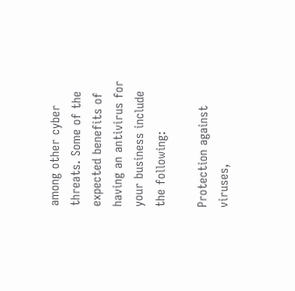among other cyber threats. Some of the expected benefits of having an antivirus for your business include the following:

Protection against viruses,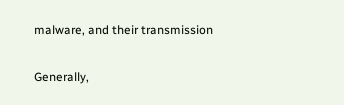malware, and their transmission

Generally,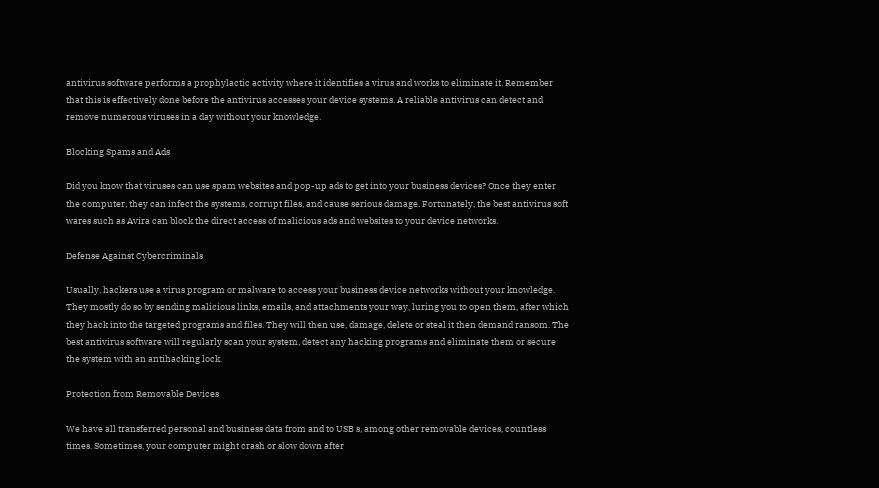antivirus software performs a prophylactic activity where it identifies a virus and works to eliminate it. Remember that this is effectively done before the antivirus accesses your device systems. A reliable antivirus can detect and remove numerous viruses in a day without your knowledge.

Blocking Spams and Ads

Did you know that viruses can use spam websites and pop-up ads to get into your business devices? Once they enter the computer, they can infect the systems, corrupt files, and cause serious damage. Fortunately, the best antivirus soft wares such as Avira can block the direct access of malicious ads and websites to your device networks.

Defense Against Cybercriminals

Usually, hackers use a virus program or malware to access your business device networks without your knowledge. They mostly do so by sending malicious links, emails, and attachments your way, luring you to open them, after which they hack into the targeted programs and files. They will then use, damage, delete or steal it then demand ransom. The best antivirus software will regularly scan your system, detect any hacking programs and eliminate them or secure the system with an antihacking lock.

Protection from Removable Devices

We have all transferred personal and business data from and to USB s, among other removable devices, countless times. Sometimes, your computer might crash or slow down after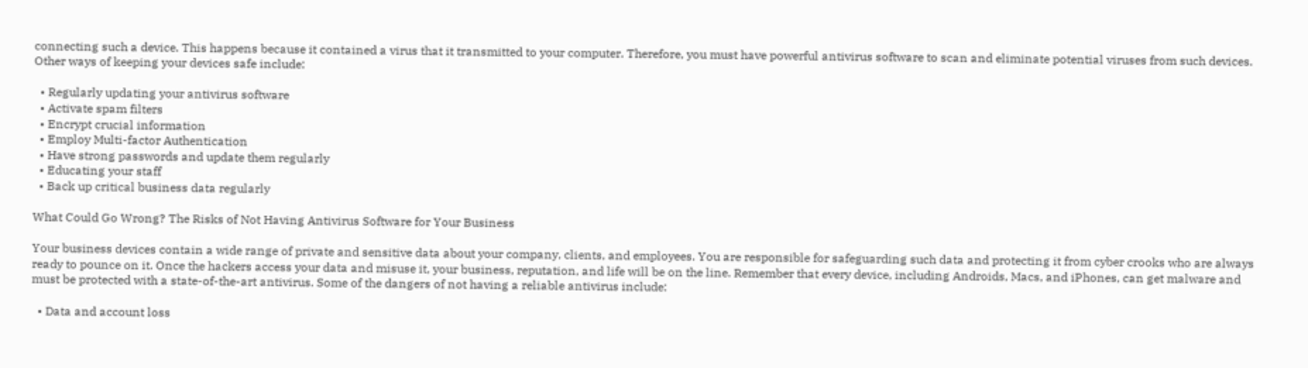connecting such a device. This happens because it contained a virus that it transmitted to your computer. Therefore, you must have powerful antivirus software to scan and eliminate potential viruses from such devices. Other ways of keeping your devices safe include:

  • Regularly updating your antivirus software
  • Activate spam filters
  • Encrypt crucial information
  • Employ Multi-factor Authentication
  • Have strong passwords and update them regularly
  • Educating your staff
  • Back up critical business data regularly

What Could Go Wrong? The Risks of Not Having Antivirus Software for Your Business

Your business devices contain a wide range of private and sensitive data about your company, clients, and employees. You are responsible for safeguarding such data and protecting it from cyber crooks who are always ready to pounce on it. Once the hackers access your data and misuse it, your business, reputation, and life will be on the line. Remember that every device, including Androids, Macs, and iPhones, can get malware and must be protected with a state-of-the-art antivirus. Some of the dangers of not having a reliable antivirus include:

  • Data and account loss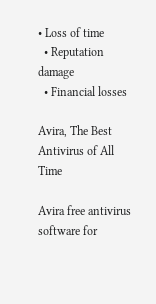• Loss of time
  • Reputation damage
  • Financial losses

Avira, The Best Antivirus of All Time

Avira free antivirus software for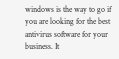windows is the way to go if you are looking for the best antivirus software for your business. It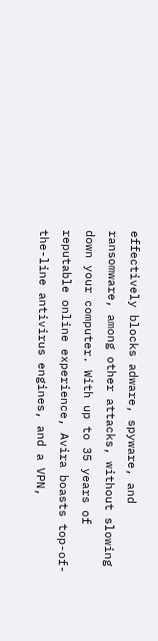effectively blocks adware, spyware, and ransomware, among other attacks, without slowing down your computer. With up to 35 years of reputable online experience, Avira boasts top-of-the-line antivirus engines, and a VPN,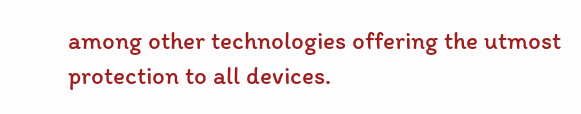among other technologies offering the utmost protection to all devices.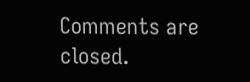Comments are closed.